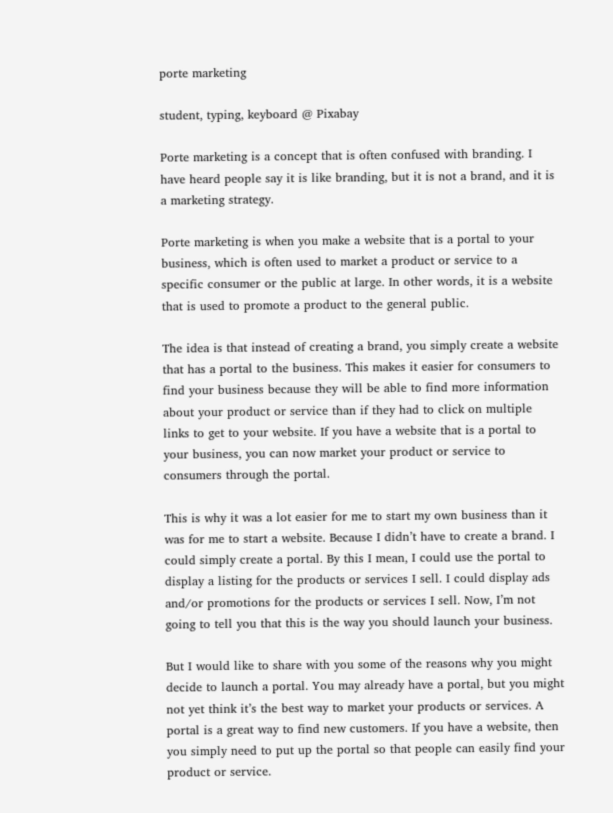porte marketing

student, typing, keyboard @ Pixabay

Porte marketing is a concept that is often confused with branding. I have heard people say it is like branding, but it is not a brand, and it is a marketing strategy.

Porte marketing is when you make a website that is a portal to your business, which is often used to market a product or service to a specific consumer or the public at large. In other words, it is a website that is used to promote a product to the general public.

The idea is that instead of creating a brand, you simply create a website that has a portal to the business. This makes it easier for consumers to find your business because they will be able to find more information about your product or service than if they had to click on multiple links to get to your website. If you have a website that is a portal to your business, you can now market your product or service to consumers through the portal.

This is why it was a lot easier for me to start my own business than it was for me to start a website. Because I didn’t have to create a brand. I could simply create a portal. By this I mean, I could use the portal to display a listing for the products or services I sell. I could display ads and/or promotions for the products or services I sell. Now, I’m not going to tell you that this is the way you should launch your business.

But I would like to share with you some of the reasons why you might decide to launch a portal. You may already have a portal, but you might not yet think it’s the best way to market your products or services. A portal is a great way to find new customers. If you have a website, then you simply need to put up the portal so that people can easily find your product or service.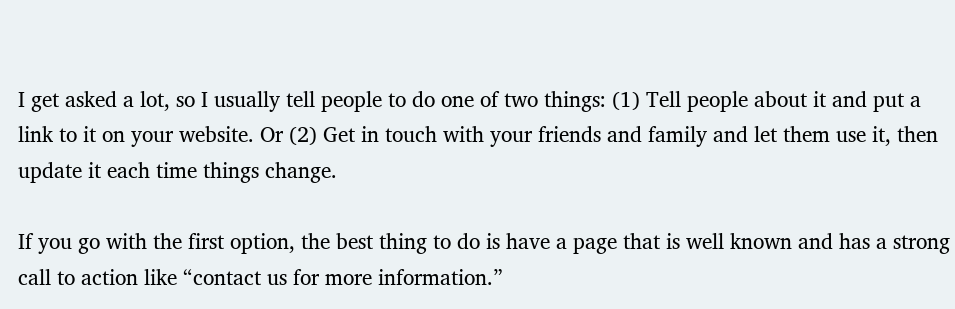I get asked a lot, so I usually tell people to do one of two things: (1) Tell people about it and put a link to it on your website. Or (2) Get in touch with your friends and family and let them use it, then update it each time things change.

If you go with the first option, the best thing to do is have a page that is well known and has a strong call to action like “contact us for more information.”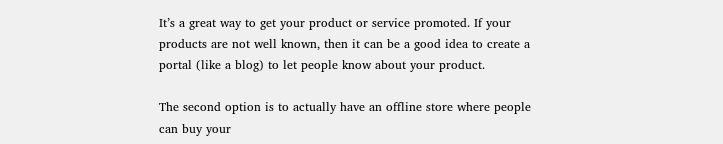It’s a great way to get your product or service promoted. If your products are not well known, then it can be a good idea to create a portal (like a blog) to let people know about your product.

The second option is to actually have an offline store where people can buy your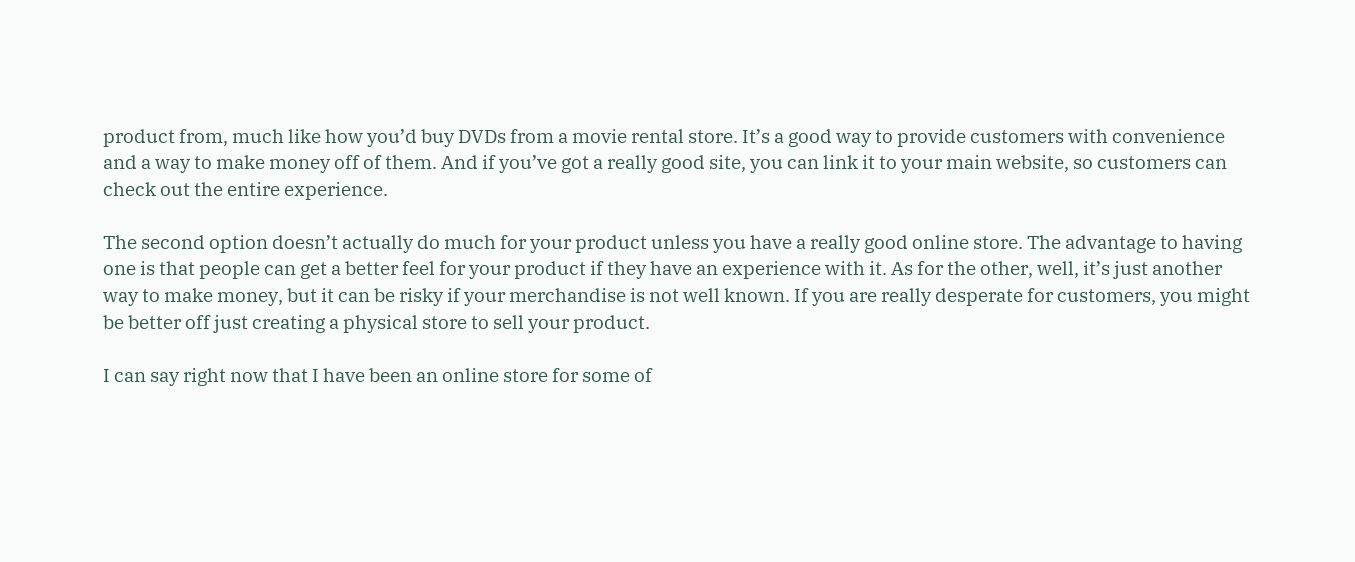product from, much like how you’d buy DVDs from a movie rental store. It’s a good way to provide customers with convenience and a way to make money off of them. And if you’ve got a really good site, you can link it to your main website, so customers can check out the entire experience.

The second option doesn’t actually do much for your product unless you have a really good online store. The advantage to having one is that people can get a better feel for your product if they have an experience with it. As for the other, well, it’s just another way to make money, but it can be risky if your merchandise is not well known. If you are really desperate for customers, you might be better off just creating a physical store to sell your product.

I can say right now that I have been an online store for some of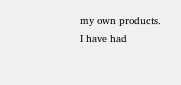my own products. I have had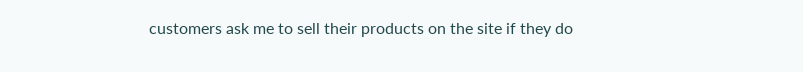customers ask me to sell their products on the site if they do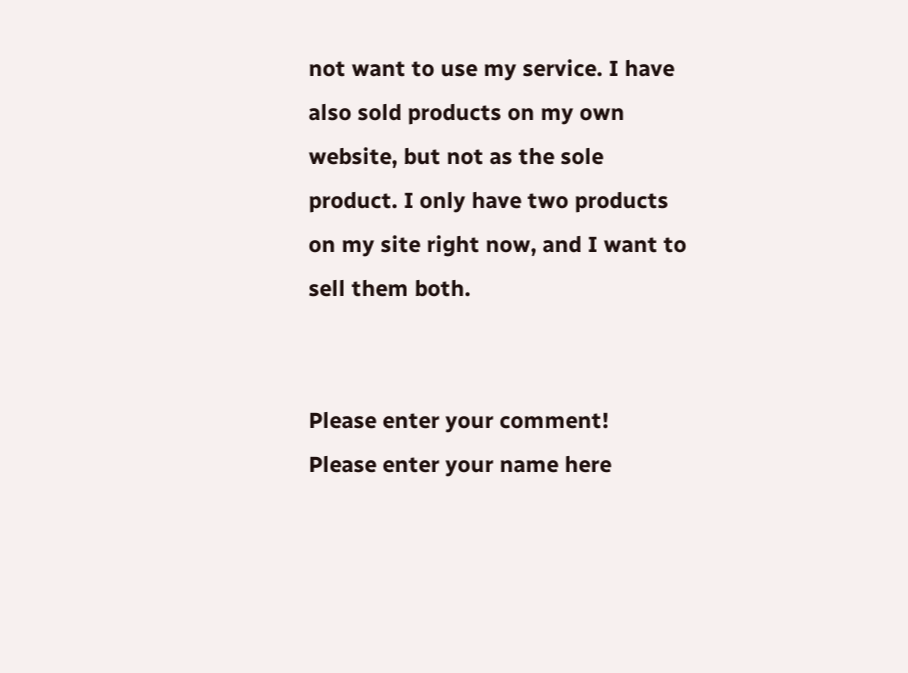not want to use my service. I have also sold products on my own website, but not as the sole product. I only have two products on my site right now, and I want to sell them both.


Please enter your comment!
Please enter your name here